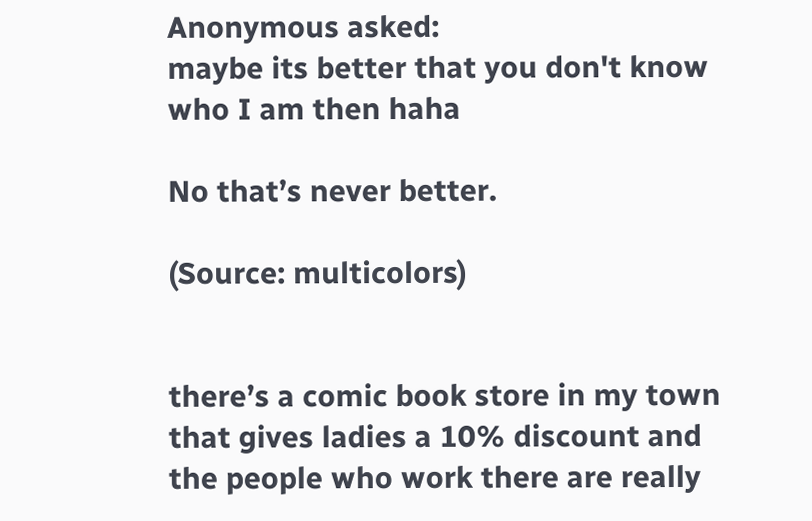Anonymous asked:
maybe its better that you don't know who I am then haha

No that’s never better.

(Source: multicolors)


there’s a comic book store in my town that gives ladies a 10% discount and the people who work there are really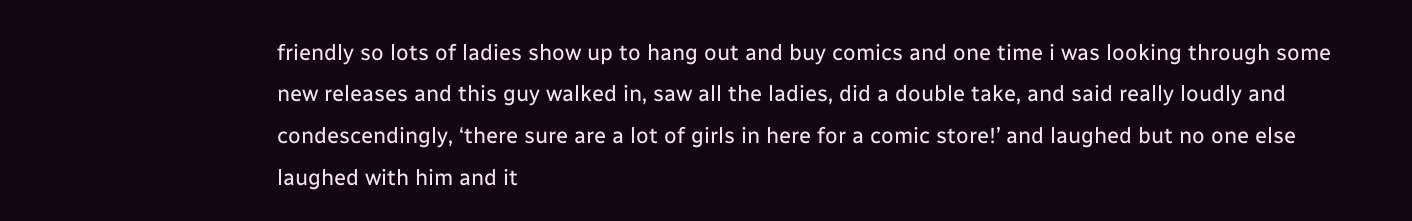friendly so lots of ladies show up to hang out and buy comics and one time i was looking through some new releases and this guy walked in, saw all the ladies, did a double take, and said really loudly and condescendingly, ‘there sure are a lot of girls in here for a comic store!’ and laughed but no one else laughed with him and it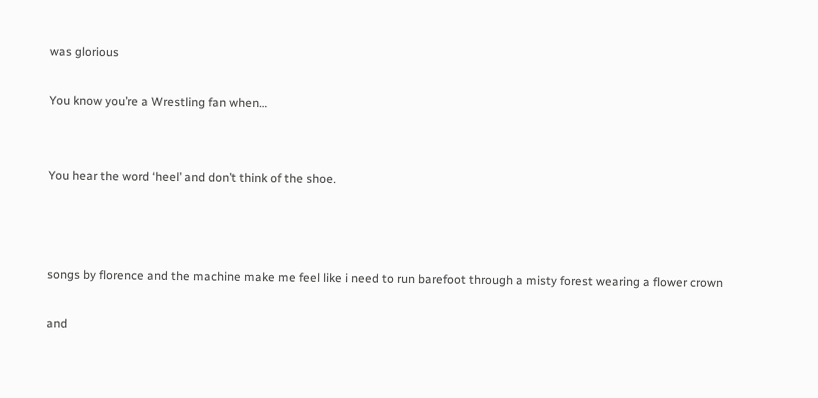was glorious

You know you’re a Wrestling fan when…


You hear the word ‘heel’ and don’t think of the shoe.



songs by florence and the machine make me feel like i need to run barefoot through a misty forest wearing a flower crown

and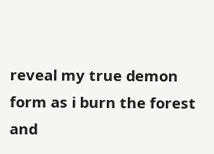reveal my true demon form as i burn the forest and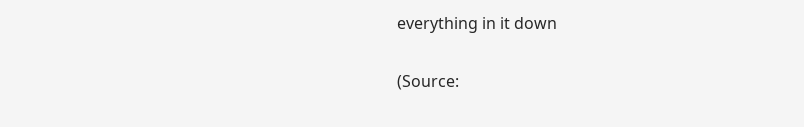everything in it down

(Source: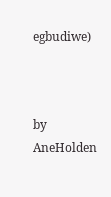egbudiwe)



by AneHolden